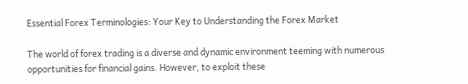Essential Forex Terminologies: Your Key to Understanding the Forex Market

The world of forex trading is a diverse and dynamic environment teeming with numerous opportunities for financial gains. However, to exploit these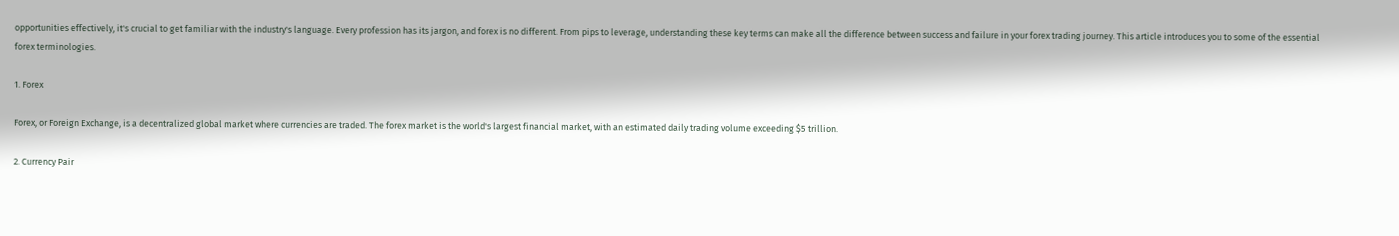opportunities effectively, it's crucial to get familiar with the industry's language. Every profession has its jargon, and forex is no different. From pips to leverage, understanding these key terms can make all the difference between success and failure in your forex trading journey. This article introduces you to some of the essential forex terminologies.

1. Forex

Forex, or Foreign Exchange, is a decentralized global market where currencies are traded. The forex market is the world's largest financial market, with an estimated daily trading volume exceeding $5 trillion.

2. Currency Pair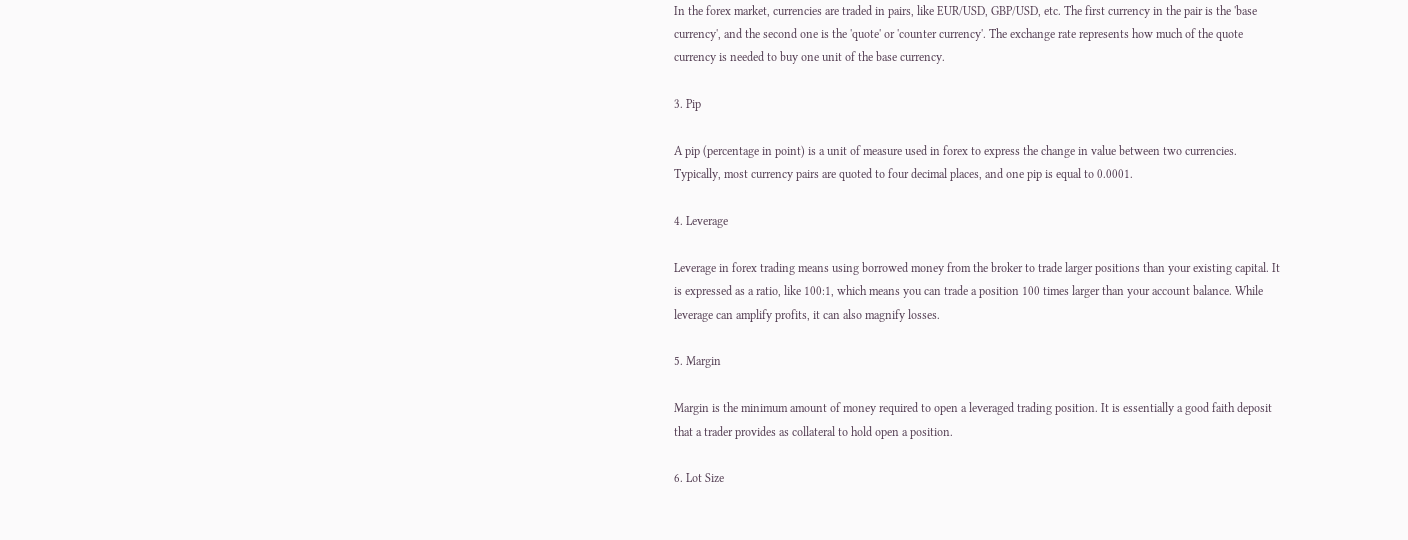In the forex market, currencies are traded in pairs, like EUR/USD, GBP/USD, etc. The first currency in the pair is the 'base currency', and the second one is the 'quote' or 'counter currency'. The exchange rate represents how much of the quote currency is needed to buy one unit of the base currency.

3. Pip

A pip (percentage in point) is a unit of measure used in forex to express the change in value between two currencies. Typically, most currency pairs are quoted to four decimal places, and one pip is equal to 0.0001.

4. Leverage

Leverage in forex trading means using borrowed money from the broker to trade larger positions than your existing capital. It is expressed as a ratio, like 100:1, which means you can trade a position 100 times larger than your account balance. While leverage can amplify profits, it can also magnify losses.

5. Margin

Margin is the minimum amount of money required to open a leveraged trading position. It is essentially a good faith deposit that a trader provides as collateral to hold open a position.

6. Lot Size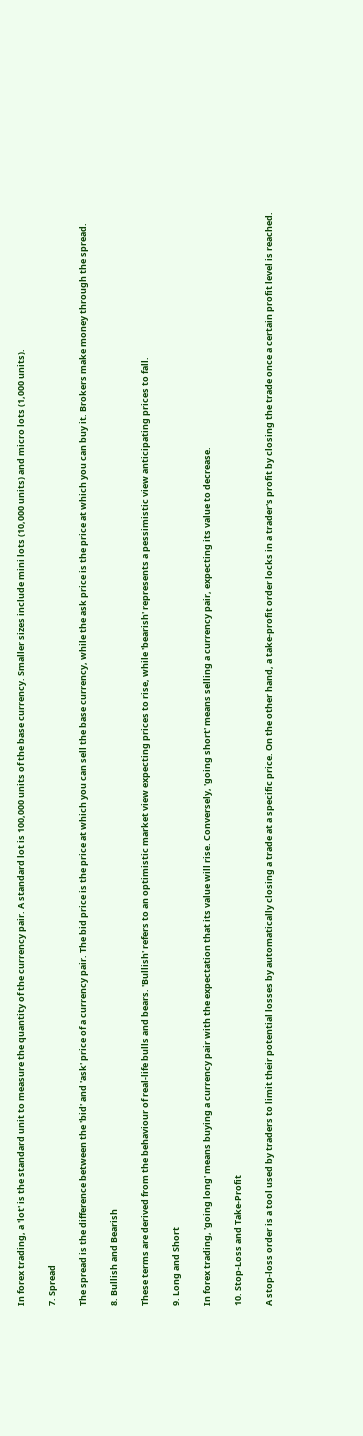In forex trading, a 'lot' is the standard unit to measure the quantity of the currency pair. A standard lot is 100,000 units of the base currency. Smaller sizes include mini lots (10,000 units) and micro lots (1,000 units).

7. Spread

The spread is the difference between the 'bid' and 'ask' price of a currency pair. The bid price is the price at which you can sell the base currency, while the ask price is the price at which you can buy it. Brokers make money through the spread.

8. Bullish and Bearish

These terms are derived from the behaviour of real-life bulls and bears. 'Bullish' refers to an optimistic market view expecting prices to rise, while 'bearish' represents a pessimistic view anticipating prices to fall.

9. Long and Short

In forex trading, 'going long' means buying a currency pair with the expectation that its value will rise. Conversely, 'going short' means selling a currency pair, expecting its value to decrease.

10. Stop-Loss and Take-Profit

A stop-loss order is a tool used by traders to limit their potential losses by automatically closing a trade at a specific price. On the other hand, a take-profit order locks in a trader's profit by closing the trade once a certain profit level is reached.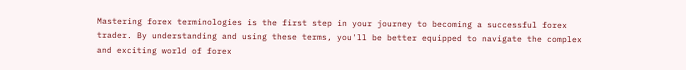Mastering forex terminologies is the first step in your journey to becoming a successful forex trader. By understanding and using these terms, you'll be better equipped to navigate the complex and exciting world of forex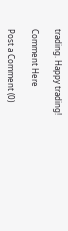trading. Happy trading!

Comment Here

Post a Comment (0)